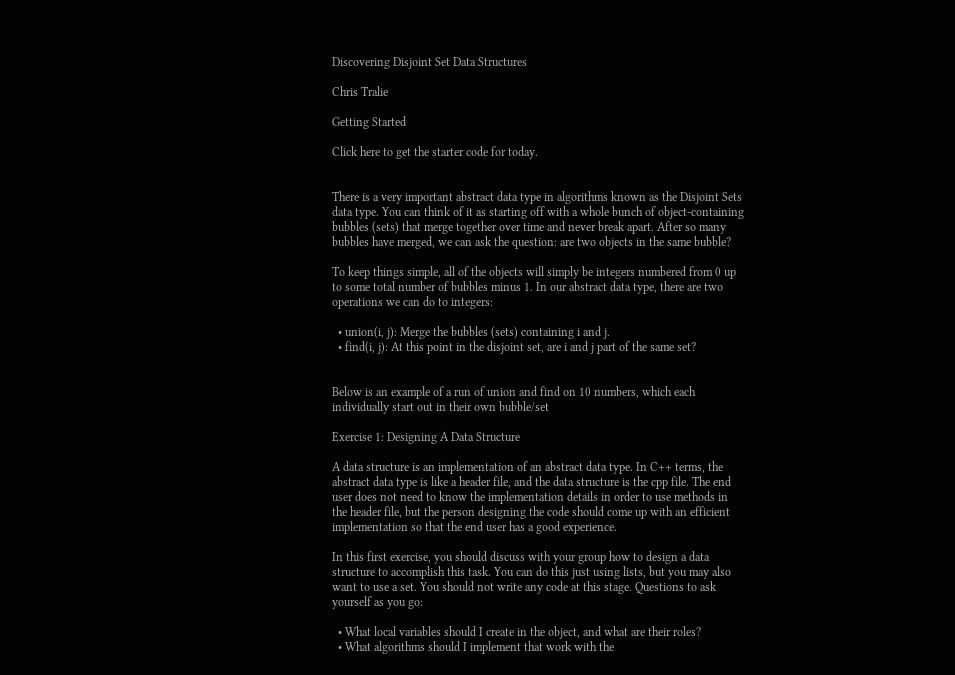Discovering Disjoint Set Data Structures

Chris Tralie

Getting Started

Click here to get the starter code for today.


There is a very important abstract data type in algorithms known as the Disjoint Sets data type. You can think of it as starting off with a whole bunch of object-containing bubbles (sets) that merge together over time and never break apart. After so many bubbles have merged, we can ask the question: are two objects in the same bubble?

To keep things simple, all of the objects will simply be integers numbered from 0 up to some total number of bubbles minus 1. In our abstract data type, there are two operations we can do to integers:

  • union(i, j): Merge the bubbles (sets) containing i and j.
  • find(i, j): At this point in the disjoint set, are i and j part of the same set?


Below is an example of a run of union and find on 10 numbers, which each individually start out in their own bubble/set

Exercise 1: Designing A Data Structure

A data structure is an implementation of an abstract data type. In C++ terms, the abstract data type is like a header file, and the data structure is the cpp file. The end user does not need to know the implementation details in order to use methods in the header file, but the person designing the code should come up with an efficient implementation so that the end user has a good experience.

In this first exercise, you should discuss with your group how to design a data structure to accomplish this task. You can do this just using lists, but you may also want to use a set. You should not write any code at this stage. Questions to ask yourself as you go:

  • What local variables should I create in the object, and what are their roles?
  • What algorithms should I implement that work with the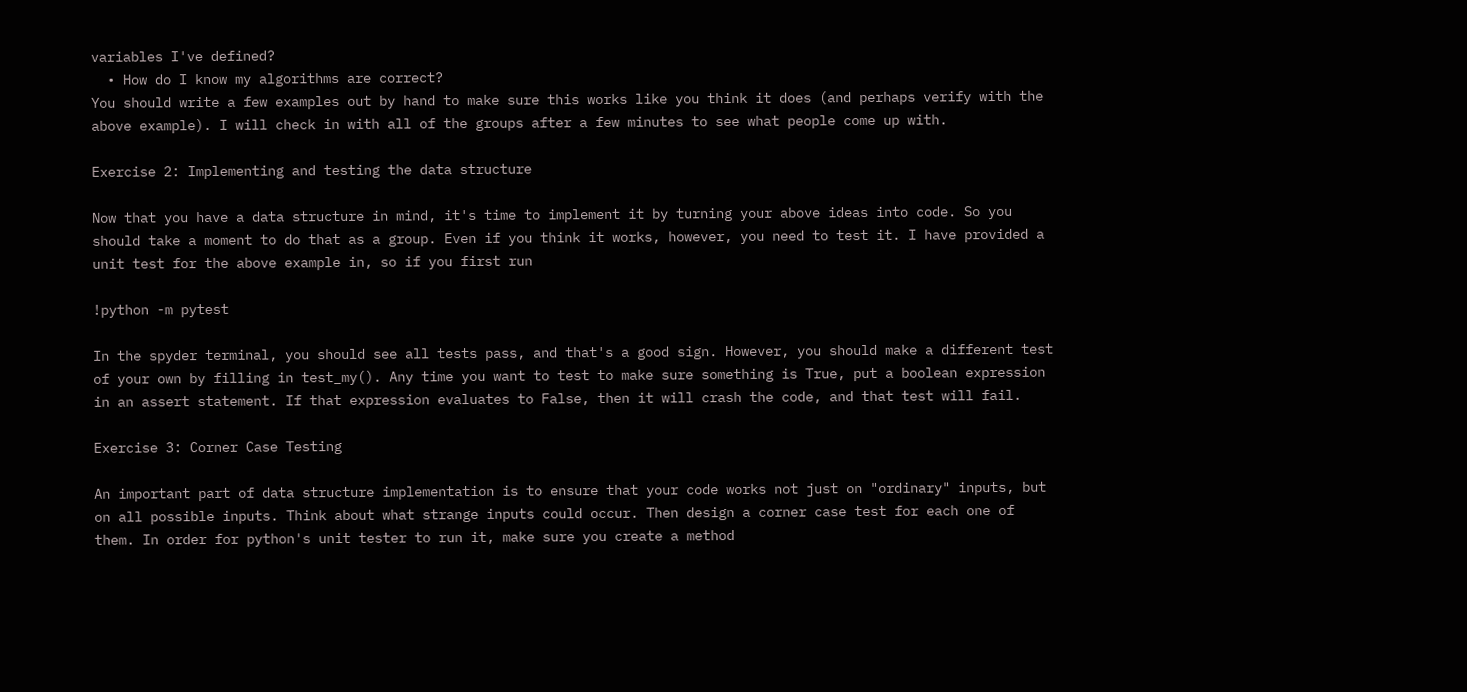variables I've defined?
  • How do I know my algorithms are correct?
You should write a few examples out by hand to make sure this works like you think it does (and perhaps verify with the above example). I will check in with all of the groups after a few minutes to see what people come up with.

Exercise 2: Implementing and testing the data structure

Now that you have a data structure in mind, it's time to implement it by turning your above ideas into code. So you should take a moment to do that as a group. Even if you think it works, however, you need to test it. I have provided a unit test for the above example in, so if you first run

!python -m pytest

In the spyder terminal, you should see all tests pass, and that's a good sign. However, you should make a different test of your own by filling in test_my(). Any time you want to test to make sure something is True, put a boolean expression in an assert statement. If that expression evaluates to False, then it will crash the code, and that test will fail.

Exercise 3: Corner Case Testing

An important part of data structure implementation is to ensure that your code works not just on "ordinary" inputs, but on all possible inputs. Think about what strange inputs could occur. Then design a corner case test for each one of them. In order for python's unit tester to run it, make sure you create a method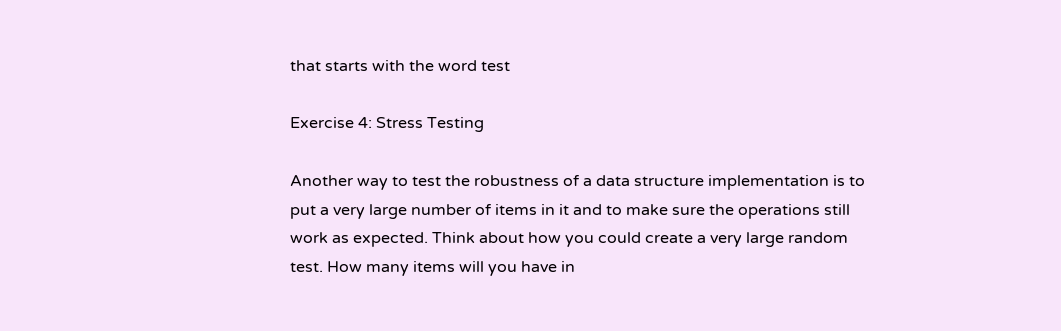that starts with the word test

Exercise 4: Stress Testing

Another way to test the robustness of a data structure implementation is to put a very large number of items in it and to make sure the operations still work as expected. Think about how you could create a very large random test. How many items will you have in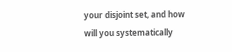your disjoint set, and how will you systematically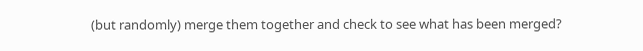(but randomly) merge them together and check to see what has been merged?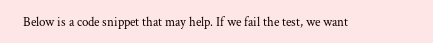Below is a code snippet that may help. If we fail the test, we want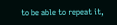to be able to repeat it,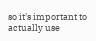so it's important to actually use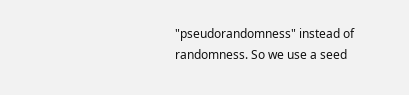"pseudorandomness" instead of randomness. So we use a seed